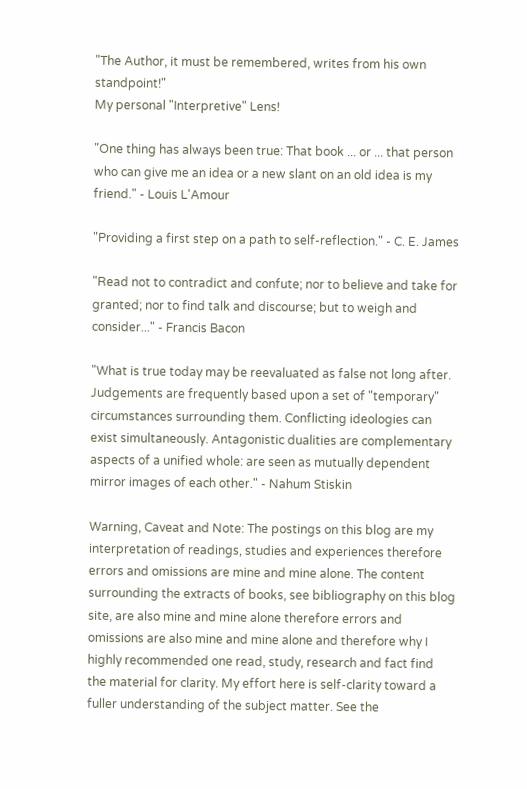"The Author, it must be remembered, writes from his own standpoint!"
My personal "Interpretive" Lens!

"One thing has always been true: That book ... or ... that person who can give me an idea or a new slant on an old idea is my friend." - Louis L'Amour

"Providing a first step on a path to self-reflection." - C. E. James

"Read not to contradict and confute; nor to believe and take for granted; nor to find talk and discourse; but to weigh and consider..." - Francis Bacon

"What is true today may be reevaluated as false not long after. Judgements are frequently based upon a set of "temporary" circumstances surrounding them. Conflicting ideologies can exist simultaneously. Antagonistic dualities are complementary aspects of a unified whole: are seen as mutually dependent mirror images of each other." - Nahum Stiskin

Warning, Caveat and Note: The postings on this blog are my interpretation of readings, studies and experiences therefore errors and omissions are mine and mine alone. The content surrounding the extracts of books, see bibliography on this blog site, are also mine and mine alone therefore errors and omissions are also mine and mine alone and therefore why I highly recommended one read, study, research and fact find the material for clarity. My effort here is self-clarity toward a fuller understanding of the subject matter. See the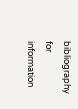bibliography for information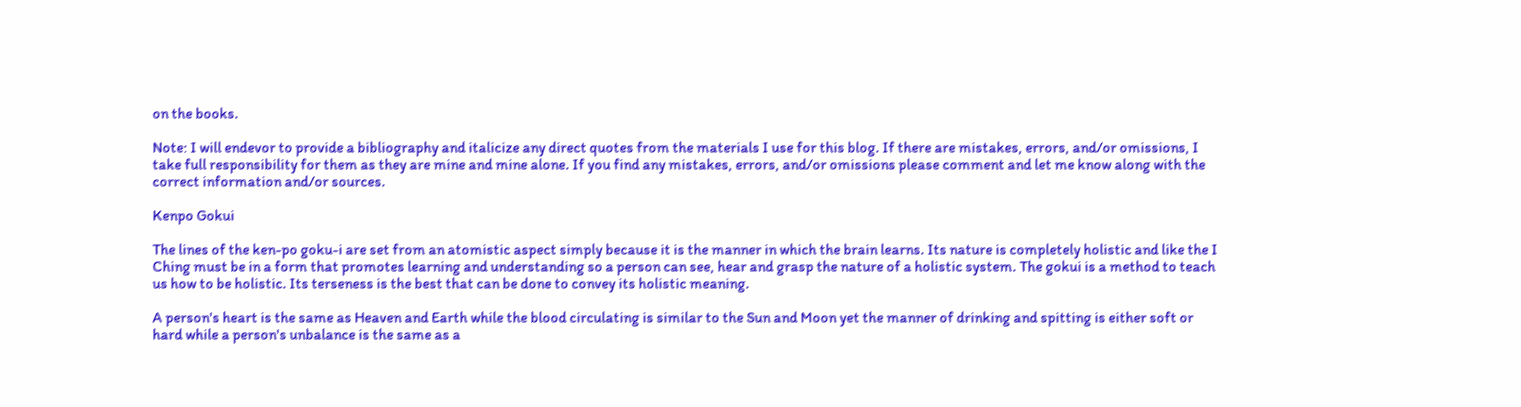on the books.

Note: I will endevor to provide a bibliography and italicize any direct quotes from the materials I use for this blog. If there are mistakes, errors, and/or omissions, I take full responsibility for them as they are mine and mine alone. If you find any mistakes, errors, and/or omissions please comment and let me know along with the correct information and/or sources.

Kenpo Gokui

The lines of the ken-po goku-i are set from an atomistic aspect simply because it is the manner in which the brain learns. Its nature is completely holistic and like the I Ching must be in a form that promotes learning and understanding so a person can see, hear and grasp the nature of a holistic system. The gokui is a method to teach us how to be holistic. Its terseness is the best that can be done to convey its holistic meaning.

A person's heart is the same as Heaven and Earth while the blood circulating is similar to the Sun and Moon yet the manner of drinking and spitting is either soft or hard while a person's unbalance is the same as a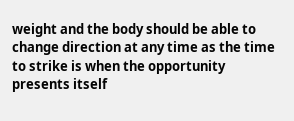weight and the body should be able to change direction at any time as the time to strike is when the opportunity presents itself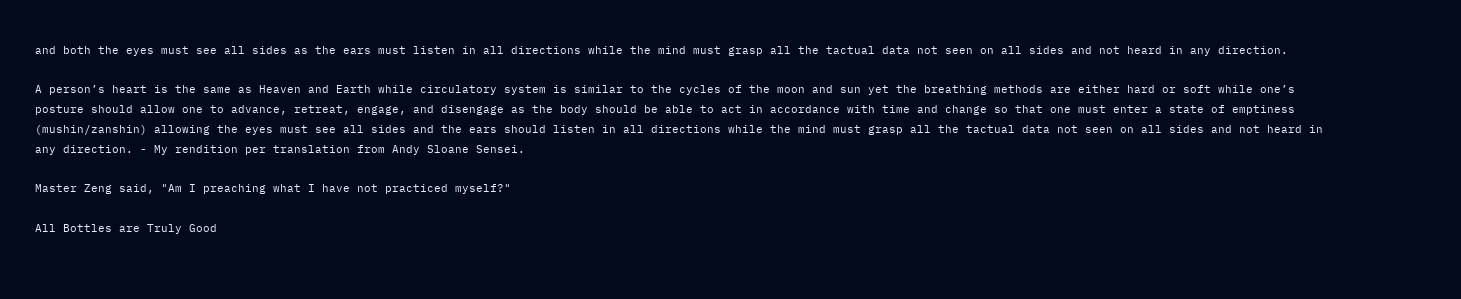and both the eyes must see all sides as the ears must listen in all directions while the mind must grasp all the tactual data not seen on all sides and not heard in any direction.

A person’s heart is the same as Heaven and Earth while circulatory system is similar to the cycles of the moon and sun yet the breathing methods are either hard or soft while one’s posture should allow one to advance, retreat, engage, and disengage as the body should be able to act in accordance with time and change so that one must enter a state of emptiness (mushin/zanshin) allowing the eyes must see all sides and the ears should listen in all directions while the mind must grasp all the tactual data not seen on all sides and not heard in any direction. - My rendition per translation from Andy Sloane Sensei.

Master Zeng said, "Am I preaching what I have not practiced myself?"

All Bottles are Truly Good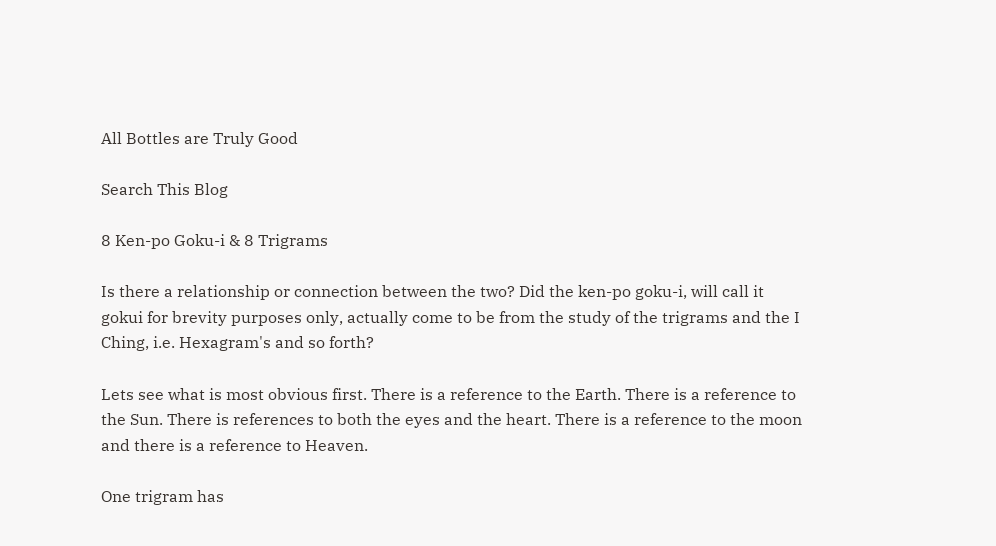All Bottles are Truly Good

Search This Blog

8 Ken-po Goku-i & 8 Trigrams

Is there a relationship or connection between the two? Did the ken-po goku-i, will call it gokui for brevity purposes only, actually come to be from the study of the trigrams and the I Ching, i.e. Hexagram's and so forth?

Lets see what is most obvious first. There is a reference to the Earth. There is a reference to the Sun. There is references to both the eyes and the heart. There is a reference to the moon and there is a reference to Heaven.

One trigram has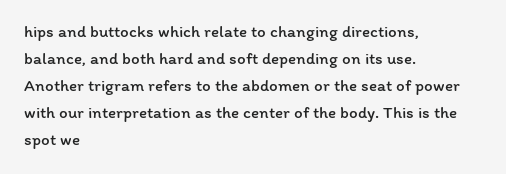hips and buttocks which relate to changing directions, balance, and both hard and soft depending on its use. Another trigram refers to the abdomen or the seat of power with our interpretation as the center of the body. This is the spot we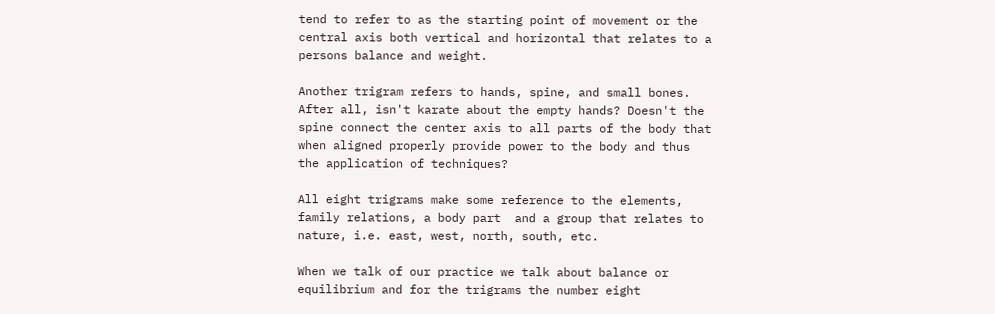tend to refer to as the starting point of movement or the central axis both vertical and horizontal that relates to a persons balance and weight.

Another trigram refers to hands, spine, and small bones. After all, isn't karate about the empty hands? Doesn't the spine connect the center axis to all parts of the body that when aligned properly provide power to the body and thus the application of techniques?

All eight trigrams make some reference to the elements, family relations, a body part  and a group that relates to nature, i.e. east, west, north, south, etc.

When we talk of our practice we talk about balance or equilibrium and for the trigrams the number eight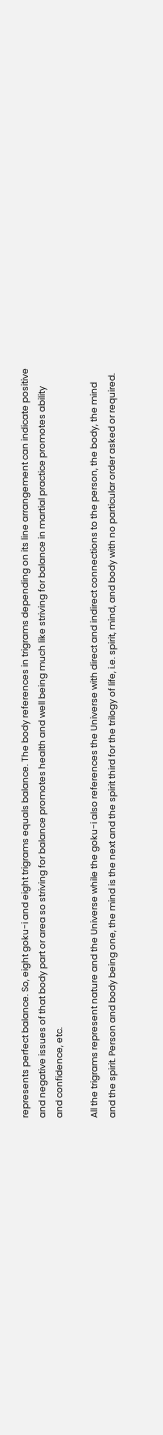represents perfect balance. So, eight goku-i and eight trigrams equals balance. The body references in trigrams depending on its line arrangement can indicate positive and negative issues of that body part or area so striving for balance promotes health and well being much like striving for balance in martial practice promotes ability and confidence, etc.

All the trigrams represent nature and the Universe while the goku-i also references the Universe with direct and indirect connections to the person, the body, the mind and the spirit. Person and body being one, the mind is the next and the spirit third for the trilogy of life, i.e. spirit, mind, and body with no particular order asked or required.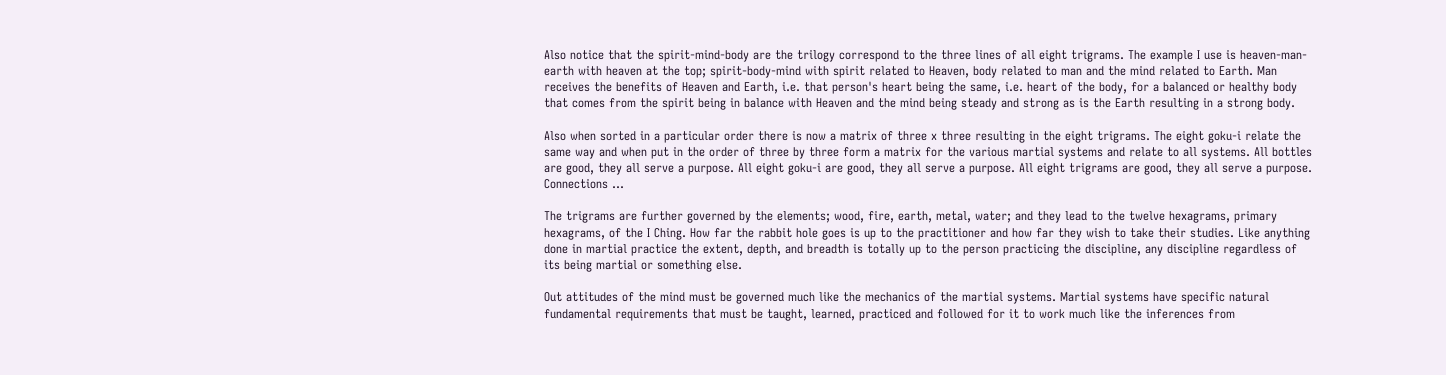Also notice that the spirit-mind-body are the trilogy correspond to the three lines of all eight trigrams. The example I use is heaven-man-earth with heaven at the top; spirit-body-mind with spirit related to Heaven, body related to man and the mind related to Earth. Man receives the benefits of Heaven and Earth, i.e. that person's heart being the same, i.e. heart of the body, for a balanced or healthy body that comes from the spirit being in balance with Heaven and the mind being steady and strong as is the Earth resulting in a strong body.

Also when sorted in a particular order there is now a matrix of three x three resulting in the eight trigrams. The eight goku-i relate the same way and when put in the order of three by three form a matrix for the various martial systems and relate to all systems. All bottles are good, they all serve a purpose. All eight goku-i are good, they all serve a purpose. All eight trigrams are good, they all serve a purpose. Connections ...

The trigrams are further governed by the elements; wood, fire, earth, metal, water; and they lead to the twelve hexagrams, primary hexagrams, of the I Ching. How far the rabbit hole goes is up to the practitioner and how far they wish to take their studies. Like anything done in martial practice the extent, depth, and breadth is totally up to the person practicing the discipline, any discipline regardless of its being martial or something else.

Out attitudes of the mind must be governed much like the mechanics of the martial systems. Martial systems have specific natural fundamental requirements that must be taught, learned, practiced and followed for it to work much like the inferences from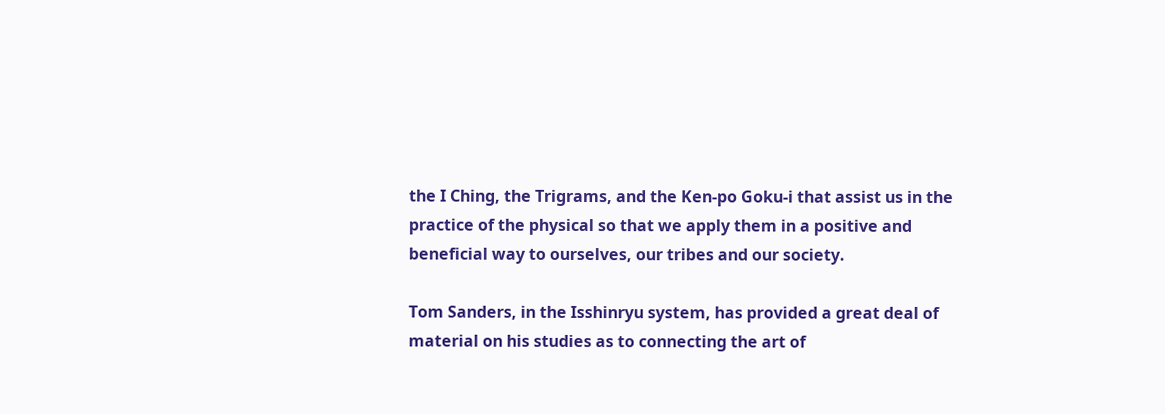the I Ching, the Trigrams, and the Ken-po Goku-i that assist us in the practice of the physical so that we apply them in a positive and beneficial way to ourselves, our tribes and our society.

Tom Sanders, in the Isshinryu system, has provided a great deal of material on his studies as to connecting the art of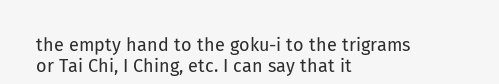the empty hand to the goku-i to the trigrams or Tai Chi, I Ching, etc. I can say that it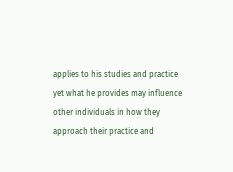applies to his studies and practice yet what he provides may influence other individuals in how they approach their practice and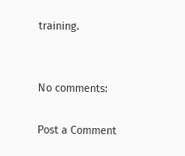training.


No comments:

Post a Comment